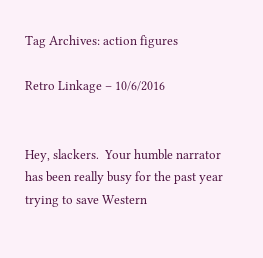Tag Archives: action figures

Retro Linkage – 10/6/2016


Hey, slackers.  Your humble narrator has been really busy for the past year trying to save Western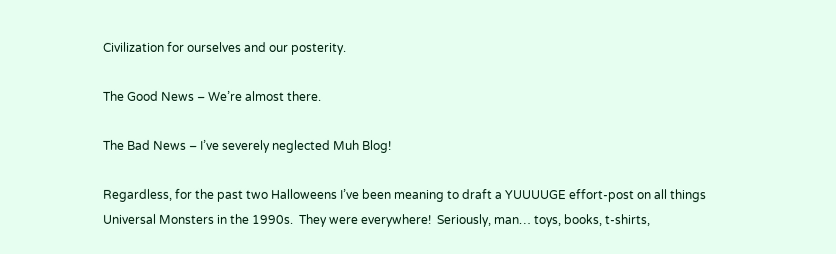Civilization for ourselves and our posterity.

The Good News – We’re almost there.

The Bad News – I’ve severely neglected Muh Blog!

Regardless, for the past two Halloweens I’ve been meaning to draft a YUUUUGE effort-post on all things Universal Monsters in the 1990s.  They were everywhere!  Seriously, man… toys, books, t-shirts,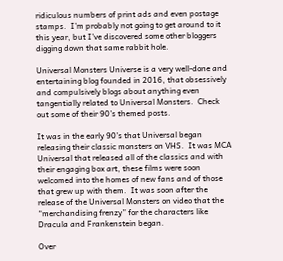ridiculous numbers of print ads and even postage stamps.  I’m probably not going to get around to it this year, but I’ve discovered some other bloggers digging down that same rabbit hole.

Universal Monsters Universe is a very well-done and entertaining blog founded in 2016, that obsessively and compulsively blogs about anything even tangentially related to Universal Monsters.  Check out some of their 90’s themed posts.

It was in the early 90’s that Universal began releasing their classic monsters on VHS.  It was MCA Universal that released all of the classics and with their engaging box art, these films were soon welcomed into the homes of new fans and of those that grew up with them.  It was soon after the release of the Universal Monsters on video that the “merchandising frenzy” for the characters like Dracula and Frankenstein began.

Over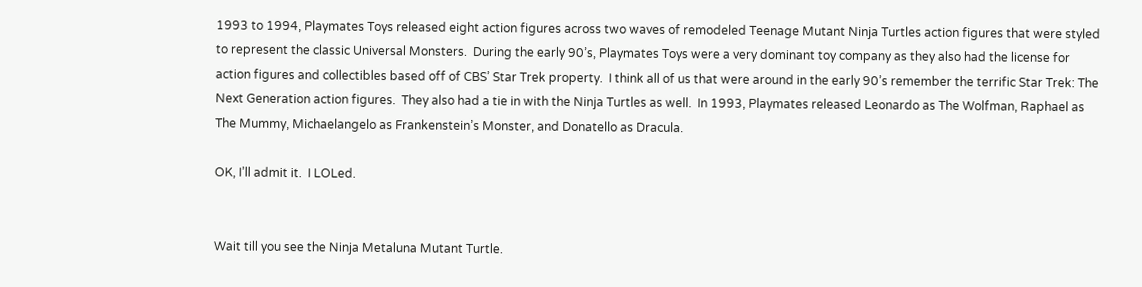1993 to 1994, Playmates Toys released eight action figures across two waves of remodeled Teenage Mutant Ninja Turtles action figures that were styled to represent the classic Universal Monsters.  During the early 90’s, Playmates Toys were a very dominant toy company as they also had the license for action figures and collectibles based off of CBS’ Star Trek property.  I think all of us that were around in the early 90’s remember the terrific Star Trek: The Next Generation action figures.  They also had a tie in with the Ninja Turtles as well.  In 1993, Playmates released Leonardo as The Wolfman, Raphael as The Mummy, Michaelangelo as Frankenstein’s Monster, and Donatello as Dracula.

OK, I’ll admit it.  I LOLed.


Wait till you see the Ninja Metaluna Mutant Turtle.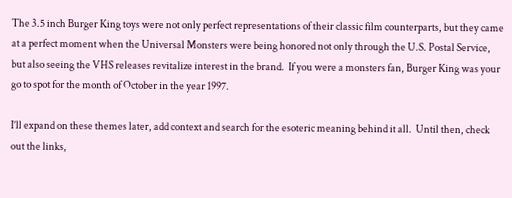The 3.5 inch Burger King toys were not only perfect representations of their classic film counterparts, but they came at a perfect moment when the Universal Monsters were being honored not only through the U.S. Postal Service, but also seeing the VHS releases revitalize interest in the brand.  If you were a monsters fan, Burger King was your go to spot for the month of October in the year 1997.

I’ll expand on these themes later, add context and search for the esoteric meaning behind it all.  Until then, check out the links,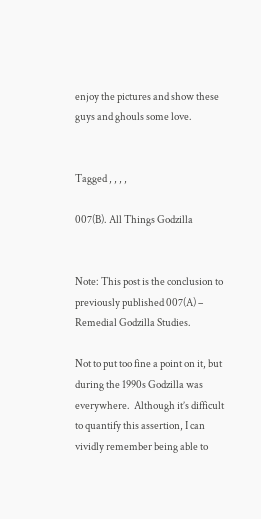enjoy the pictures and show these guys and ghouls some love.


Tagged , , , ,

007(B). All Things Godzilla


Note: This post is the conclusion to previously published 007(A) – Remedial Godzilla Studies.

Not to put too fine a point on it, but during the 1990s Godzilla was everywhere.  Although it’s difficult to quantify this assertion, I can vividly remember being able to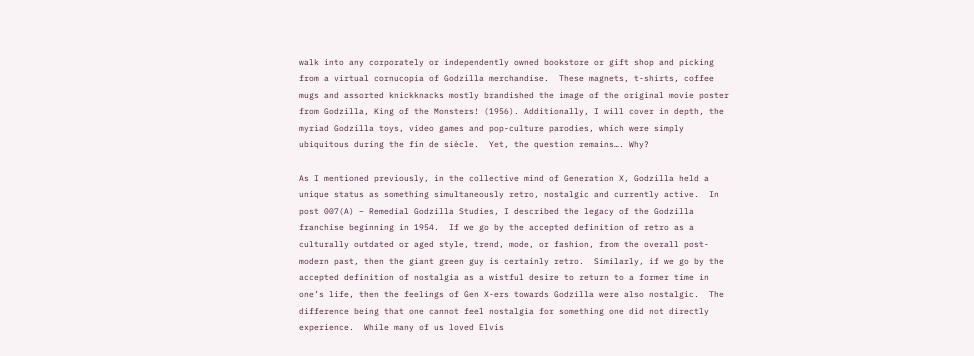walk into any corporately or independently owned bookstore or gift shop and picking from a virtual cornucopia of Godzilla merchandise.  These magnets, t-shirts, coffee mugs and assorted knickknacks mostly brandished the image of the original movie poster from Godzilla, King of the Monsters! (1956). Additionally, I will cover in depth, the myriad Godzilla toys, video games and pop-culture parodies, which were simply ubiquitous during the fin de siècle.  Yet, the question remains…. Why?

As I mentioned previously, in the collective mind of Generation X, Godzilla held a unique status as something simultaneously retro, nostalgic and currently active.  In post 007(A) – Remedial Godzilla Studies, I described the legacy of the Godzilla franchise beginning in 1954.  If we go by the accepted definition of retro as a culturally outdated or aged style, trend, mode, or fashion, from the overall post-modern past, then the giant green guy is certainly retro.  Similarly, if we go by the accepted definition of nostalgia as a wistful desire to return to a former time in one’s life, then the feelings of Gen X-ers towards Godzilla were also nostalgic.  The difference being that one cannot feel nostalgia for something one did not directly experience.  While many of us loved Elvis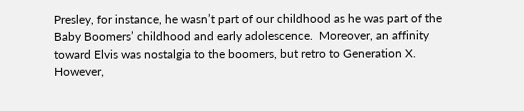Presley, for instance, he wasn’t part of our childhood as he was part of the Baby Boomers’ childhood and early adolescence.  Moreover, an affinity toward Elvis was nostalgia to the boomers, but retro to Generation X.  However,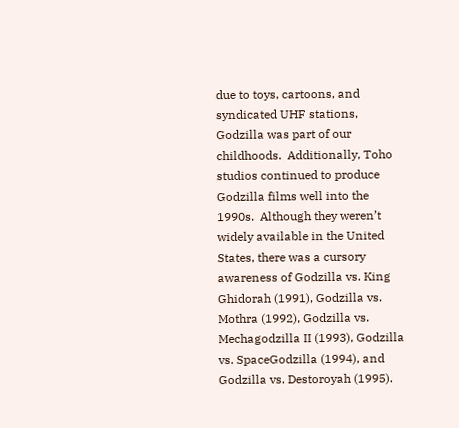due to toys, cartoons, and syndicated UHF stations, Godzilla was part of our childhoods.  Additionally, Toho studios continued to produce Godzilla films well into the 1990s.  Although they weren’t widely available in the United States, there was a cursory awareness of Godzilla vs. King Ghidorah (1991), Godzilla vs. Mothra (1992), Godzilla vs. Mechagodzilla II (1993), Godzilla vs. SpaceGodzilla (1994), and Godzilla vs. Destoroyah (1995).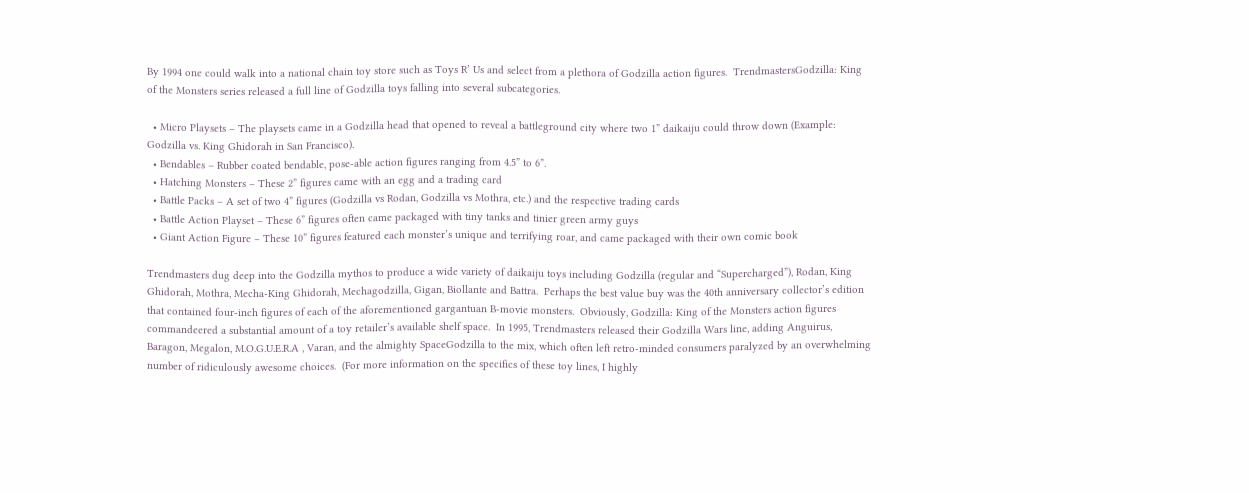By 1994 one could walk into a national chain toy store such as Toys R’ Us and select from a plethora of Godzilla action figures.  TrendmastersGodzilla: King of the Monsters series released a full line of Godzilla toys falling into several subcategories.

  • Micro Playsets – The playsets came in a Godzilla head that opened to reveal a battleground city where two 1” daikaiju could throw down (Example: Godzilla vs. King Ghidorah in San Francisco).
  • Bendables – Rubber coated bendable, pose-able action figures ranging from 4.5” to 6”.
  • Hatching Monsters – These 2” figures came with an egg and a trading card
  • Battle Packs – A set of two 4” figures (Godzilla vs Rodan, Godzilla vs Mothra, etc.) and the respective trading cards
  • Battle Action Playset – These 6” figures often came packaged with tiny tanks and tinier green army guys
  • Giant Action Figure – These 10” figures featured each monster’s unique and terrifying roar, and came packaged with their own comic book

Trendmasters dug deep into the Godzilla mythos to produce a wide variety of daikaiju toys including Godzilla (regular and “Supercharged”), Rodan, King Ghidorah, Mothra, Mecha-King Ghidorah, Mechagodzilla, Gigan, Biollante and Battra.  Perhaps the best value buy was the 40th anniversary collector’s edition that contained four-inch figures of each of the aforementioned gargantuan B-movie monsters.  Obviously, Godzilla: King of the Monsters action figures commandeered a substantial amount of a toy retailer’s available shelf space.  In 1995, Trendmasters released their Godzilla Wars line, adding Anguirus, Baragon, Megalon, M.O.G.U.E.R.A , Varan, and the almighty SpaceGodzilla to the mix, which often left retro-minded consumers paralyzed by an overwhelming number of ridiculously awesome choices.  (For more information on the specifics of these toy lines, I highly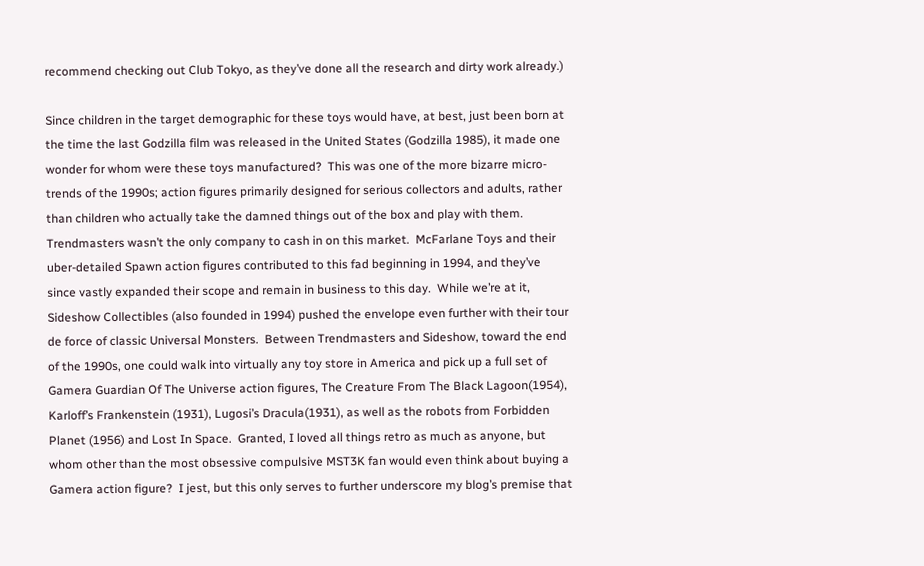recommend checking out Club Tokyo, as they’ve done all the research and dirty work already.)

Since children in the target demographic for these toys would have, at best, just been born at the time the last Godzilla film was released in the United States (Godzilla 1985), it made one wonder for whom were these toys manufactured?  This was one of the more bizarre micro-trends of the 1990s; action figures primarily designed for serious collectors and adults, rather than children who actually take the damned things out of the box and play with them.  Trendmasters wasn’t the only company to cash in on this market.  McFarlane Toys and their uber-detailed Spawn action figures contributed to this fad beginning in 1994, and they’ve since vastly expanded their scope and remain in business to this day.  While we’re at it, Sideshow Collectibles (also founded in 1994) pushed the envelope even further with their tour de force of classic Universal Monsters.  Between Trendmasters and Sideshow, toward the end of the 1990s, one could walk into virtually any toy store in America and pick up a full set of Gamera Guardian Of The Universe action figures, The Creature From The Black Lagoon(1954), Karloff’s Frankenstein (1931), Lugosi’s Dracula(1931), as well as the robots from Forbidden Planet (1956) and Lost In Space.  Granted, I loved all things retro as much as anyone, but whom other than the most obsessive compulsive MST3K fan would even think about buying a Gamera action figure?  I jest, but this only serves to further underscore my blog’s premise that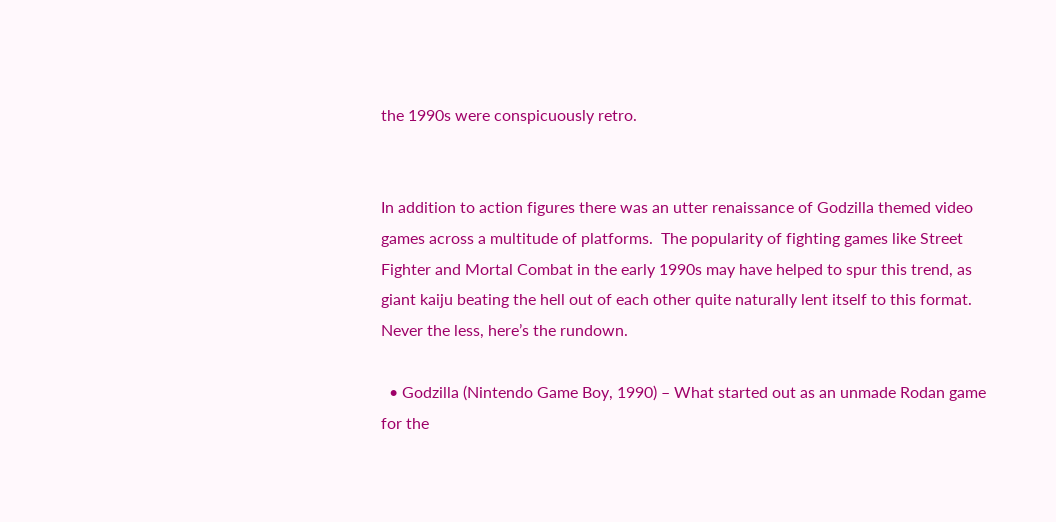the 1990s were conspicuously retro.


In addition to action figures there was an utter renaissance of Godzilla themed video games across a multitude of platforms.  The popularity of fighting games like Street Fighter and Mortal Combat in the early 1990s may have helped to spur this trend, as giant kaiju beating the hell out of each other quite naturally lent itself to this format.  Never the less, here’s the rundown.

  • Godzilla (Nintendo Game Boy, 1990) – What started out as an unmade Rodan game for the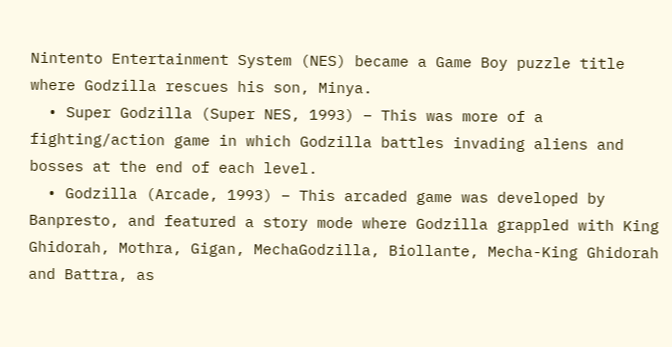Nintento Entertainment System (NES) became a Game Boy puzzle title where Godzilla rescues his son, Minya.
  • Super Godzilla (Super NES, 1993) – This was more of a fighting/action game in which Godzilla battles invading aliens and bosses at the end of each level.
  • Godzilla (Arcade, 1993) – This arcaded game was developed by Banpresto, and featured a story mode where Godzilla grappled with King Ghidorah, Mothra, Gigan, MechaGodzilla, Biollante, Mecha-King Ghidorah and Battra, as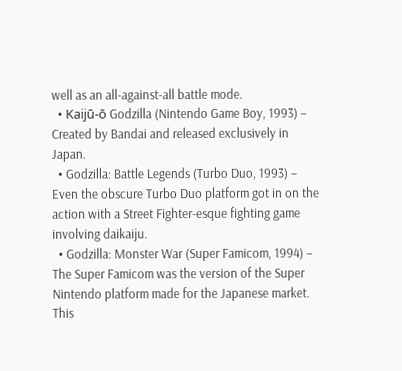well as an all-against-all battle mode.
  • Kaijū-ō Godzilla (Nintendo Game Boy, 1993) – Created by Bandai and released exclusively in Japan.
  • Godzilla: Battle Legends (Turbo Duo, 1993) – Even the obscure Turbo Duo platform got in on the action with a Street Fighter-esque fighting game involving daikaiju.
  • Godzilla: Monster War (Super Famicom, 1994) – The Super Famicom was the version of the Super Nintendo platform made for the Japanese market.  This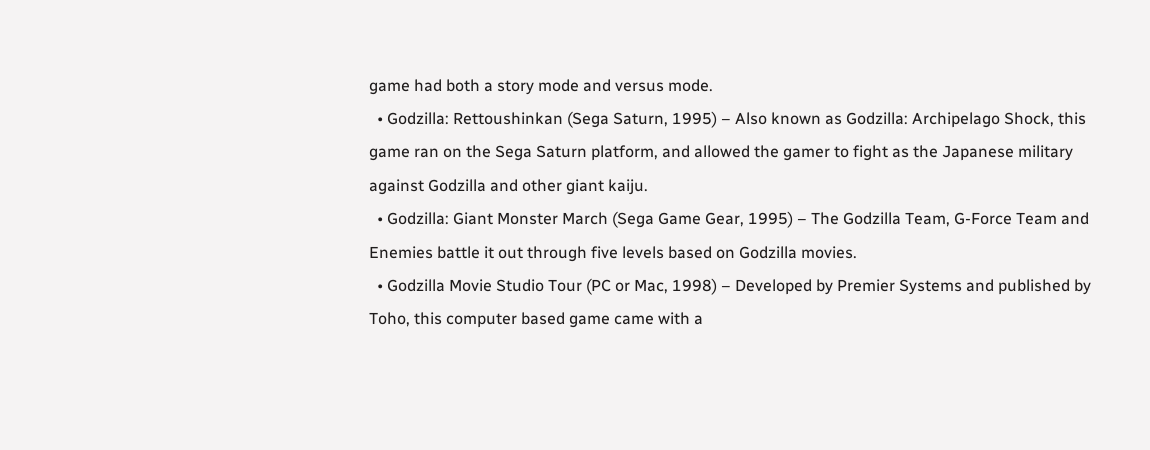game had both a story mode and versus mode.
  • Godzilla: Rettoushinkan (Sega Saturn, 1995) – Also known as Godzilla: Archipelago Shock, this game ran on the Sega Saturn platform, and allowed the gamer to fight as the Japanese military against Godzilla and other giant kaiju.
  • Godzilla: Giant Monster March (Sega Game Gear, 1995) – The Godzilla Team, G-Force Team and Enemies battle it out through five levels based on Godzilla movies.
  • Godzilla Movie Studio Tour (PC or Mac, 1998) – Developed by Premier Systems and published by Toho, this computer based game came with a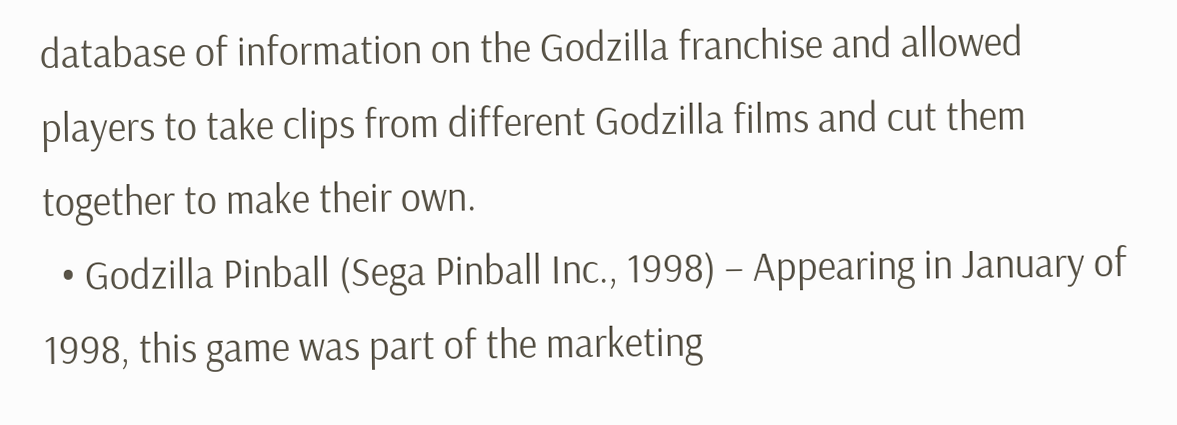database of information on the Godzilla franchise and allowed players to take clips from different Godzilla films and cut them together to make their own.
  • Godzilla Pinball (Sega Pinball Inc., 1998) – Appearing in January of 1998, this game was part of the marketing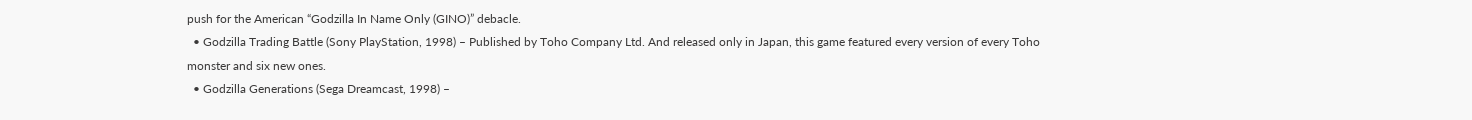push for the American “Godzilla In Name Only (GINO)” debacle.
  • Godzilla Trading Battle (Sony PlayStation, 1998) – Published by Toho Company Ltd. And released only in Japan, this game featured every version of every Toho monster and six new ones.
  • Godzilla Generations (Sega Dreamcast, 1998) –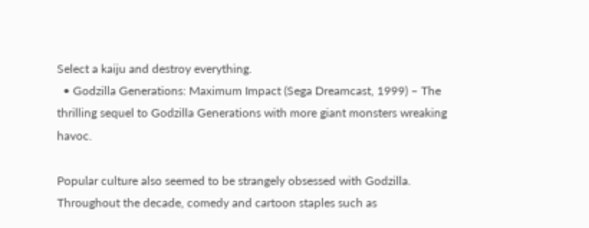Select a kaiju and destroy everything.
  • Godzilla Generations: Maximum Impact (Sega Dreamcast, 1999) – The thrilling sequel to Godzilla Generations with more giant monsters wreaking havoc.

Popular culture also seemed to be strangely obsessed with Godzilla.  Throughout the decade, comedy and cartoon staples such as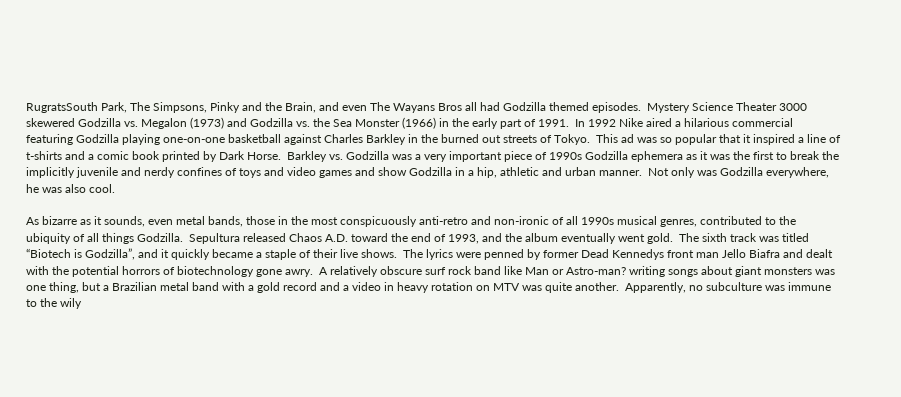RugratsSouth Park, The Simpsons, Pinky and the Brain, and even The Wayans Bros all had Godzilla themed episodes.  Mystery Science Theater 3000 skewered Godzilla vs. Megalon (1973) and Godzilla vs. the Sea Monster (1966) in the early part of 1991.  In 1992 Nike aired a hilarious commercial featuring Godzilla playing one-on-one basketball against Charles Barkley in the burned out streets of Tokyo.  This ad was so popular that it inspired a line of t-shirts and a comic book printed by Dark Horse.  Barkley vs. Godzilla was a very important piece of 1990s Godzilla ephemera as it was the first to break the implicitly juvenile and nerdy confines of toys and video games and show Godzilla in a hip, athletic and urban manner.  Not only was Godzilla everywhere, he was also cool.

As bizarre as it sounds, even metal bands, those in the most conspicuously anti-retro and non-ironic of all 1990s musical genres, contributed to the ubiquity of all things Godzilla.  Sepultura released Chaos A.D. toward the end of 1993, and the album eventually went gold.  The sixth track was titled “Biotech is Godzilla”, and it quickly became a staple of their live shows.  The lyrics were penned by former Dead Kennedys front man Jello Biafra and dealt with the potential horrors of biotechnology gone awry.  A relatively obscure surf rock band like Man or Astro-man? writing songs about giant monsters was one thing, but a Brazilian metal band with a gold record and a video in heavy rotation on MTV was quite another.  Apparently, no subculture was immune to the wily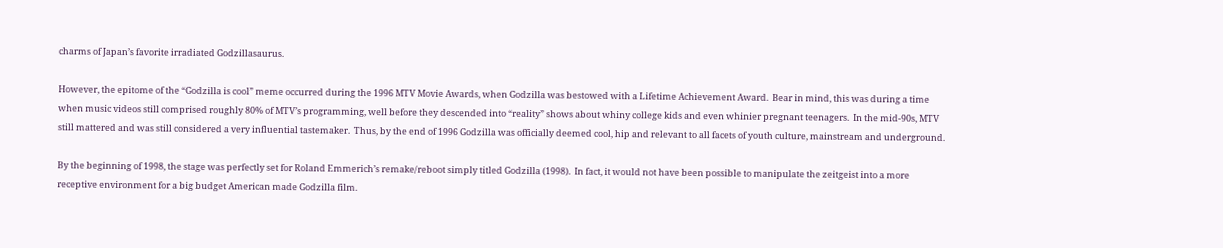charms of Japan’s favorite irradiated Godzillasaurus.

However, the epitome of the “Godzilla is cool” meme occurred during the 1996 MTV Movie Awards, when Godzilla was bestowed with a Lifetime Achievement Award.  Bear in mind, this was during a time when music videos still comprised roughly 80% of MTV’s programming, well before they descended into “reality” shows about whiny college kids and even whinier pregnant teenagers.  In the mid-90s, MTV still mattered and was still considered a very influential tastemaker.  Thus, by the end of 1996 Godzilla was officially deemed cool, hip and relevant to all facets of youth culture, mainstream and underground.

By the beginning of 1998, the stage was perfectly set for Roland Emmerich’s remake/reboot simply titled Godzilla (1998).  In fact, it would not have been possible to manipulate the zeitgeist into a more receptive environment for a big budget American made Godzilla film.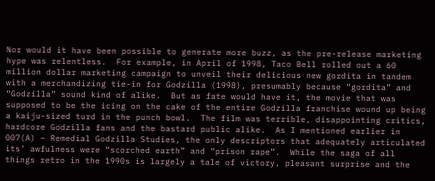Nor would it have been possible to generate more buzz, as the pre-release marketing hype was relentless.  For example, in April of 1998, Taco Bell rolled out a 60 million dollar marketing campaign to unveil their delicious new gordita in tandem with a merchandizing tie-in for Godzilla (1998), presumably because “gordita” and “Godzilla” sound kind of alike.  But as fate would have it, the movie that was supposed to be the icing on the cake of the entire Godzilla franchise wound up being a kaiju-sized turd in the punch bowl.  The film was terrible, disappointing critics, hardcore Godzilla fans and the bastard public alike.  As I mentioned earlier in 007(A) – Remedial Godzilla Studies, the only descriptors that adequately articulated its’ awfulness were “scorched earth” and “prison rape”.  While the saga of all things retro in the 1990s is largely a tale of victory, pleasant surprise and the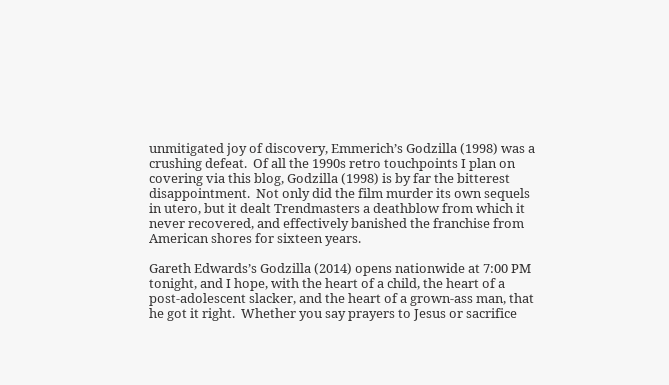unmitigated joy of discovery, Emmerich’s Godzilla (1998) was a crushing defeat.  Of all the 1990s retro touchpoints I plan on covering via this blog, Godzilla (1998) is by far the bitterest disappointment.  Not only did the film murder its own sequels in utero, but it dealt Trendmasters a deathblow from which it never recovered, and effectively banished the franchise from American shores for sixteen years.

Gareth Edwards’s Godzilla (2014) opens nationwide at 7:00 PM tonight, and I hope, with the heart of a child, the heart of a post-adolescent slacker, and the heart of a grown-ass man, that he got it right.  Whether you say prayers to Jesus or sacrifice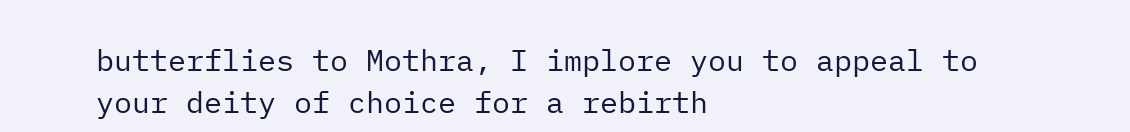butterflies to Mothra, I implore you to appeal to your deity of choice for a rebirth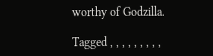worthy of Godzilla.

Tagged , , , , , , , , ,